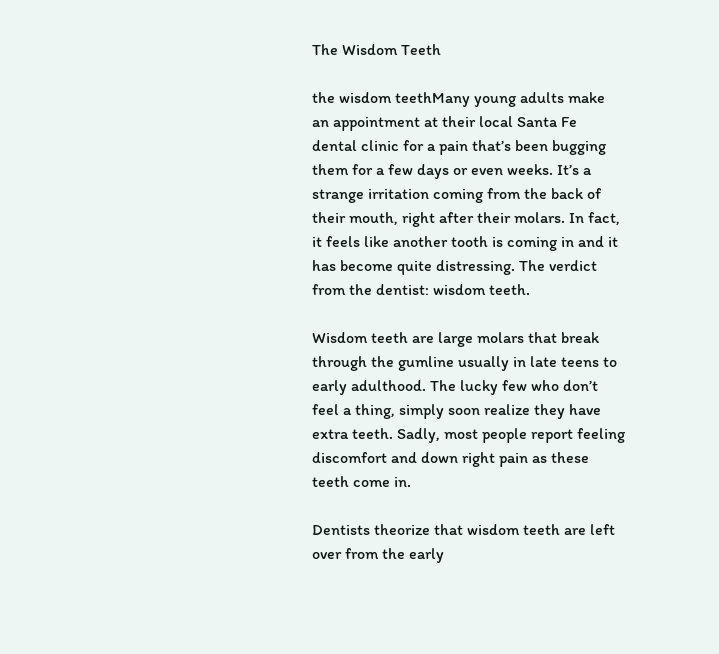The Wisdom Teeth

the wisdom teethMany young adults make an appointment at their local Santa Fe dental clinic for a pain that’s been bugging them for a few days or even weeks. It’s a strange irritation coming from the back of their mouth, right after their molars. In fact, it feels like another tooth is coming in and it has become quite distressing. The verdict from the dentist: wisdom teeth.

Wisdom teeth are large molars that break through the gumline usually in late teens to early adulthood. The lucky few who don’t feel a thing, simply soon realize they have extra teeth. Sadly, most people report feeling discomfort and down right pain as these teeth come in.

Dentists theorize that wisdom teeth are left over from the early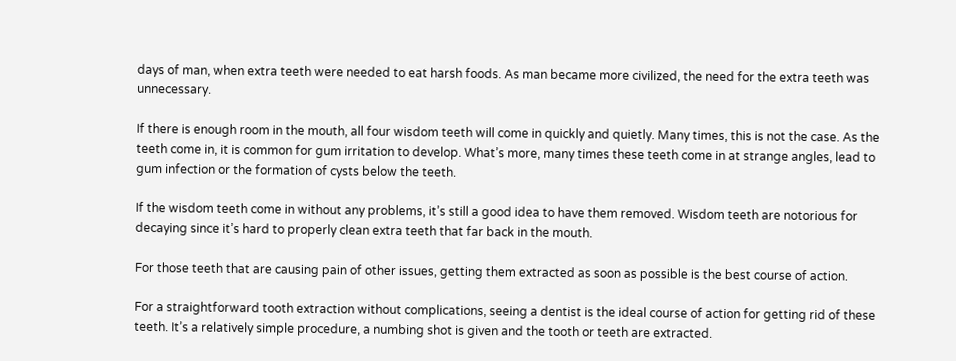days of man, when extra teeth were needed to eat harsh foods. As man became more civilized, the need for the extra teeth was unnecessary.

If there is enough room in the mouth, all four wisdom teeth will come in quickly and quietly. Many times, this is not the case. As the teeth come in, it is common for gum irritation to develop. What’s more, many times these teeth come in at strange angles, lead to gum infection or the formation of cysts below the teeth.

If the wisdom teeth come in without any problems, it’s still a good idea to have them removed. Wisdom teeth are notorious for decaying since it’s hard to properly clean extra teeth that far back in the mouth.

For those teeth that are causing pain of other issues, getting them extracted as soon as possible is the best course of action.

For a straightforward tooth extraction without complications, seeing a dentist is the ideal course of action for getting rid of these teeth. It’s a relatively simple procedure, a numbing shot is given and the tooth or teeth are extracted.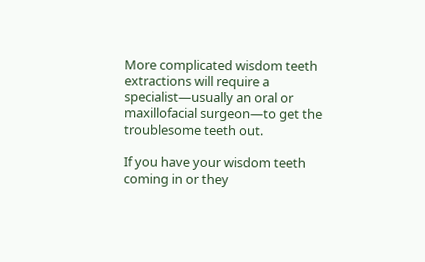More complicated wisdom teeth extractions will require a specialist—usually an oral or maxillofacial surgeon—to get the troublesome teeth out.

If you have your wisdom teeth coming in or they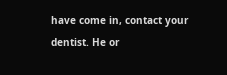have come in, contact your dentist. He or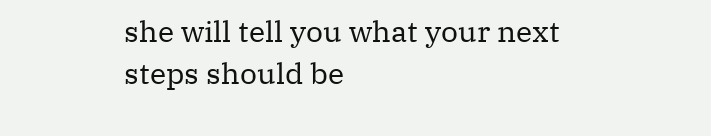she will tell you what your next steps should be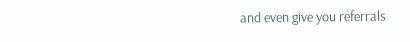and even give you referrals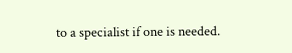to a specialist if one is needed.